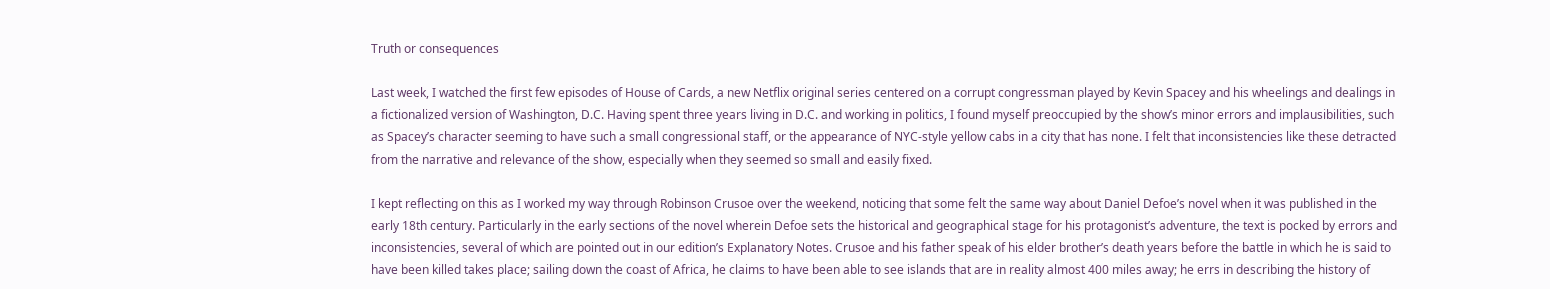Truth or consequences

Last week, I watched the first few episodes of House of Cards, a new Netflix original series centered on a corrupt congressman played by Kevin Spacey and his wheelings and dealings in a fictionalized version of Washington, D.C. Having spent three years living in D.C. and working in politics, I found myself preoccupied by the show’s minor errors and implausibilities, such as Spacey’s character seeming to have such a small congressional staff, or the appearance of NYC-style yellow cabs in a city that has none. I felt that inconsistencies like these detracted from the narrative and relevance of the show, especially when they seemed so small and easily fixed.

I kept reflecting on this as I worked my way through Robinson Crusoe over the weekend, noticing that some felt the same way about Daniel Defoe’s novel when it was published in the early 18th century. Particularly in the early sections of the novel wherein Defoe sets the historical and geographical stage for his protagonist’s adventure, the text is pocked by errors and inconsistencies, several of which are pointed out in our edition’s Explanatory Notes. Crusoe and his father speak of his elder brother’s death years before the battle in which he is said to have been killed takes place; sailing down the coast of Africa, he claims to have been able to see islands that are in reality almost 400 miles away; he errs in describing the history of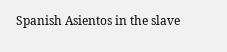Spanish Asientos in the slave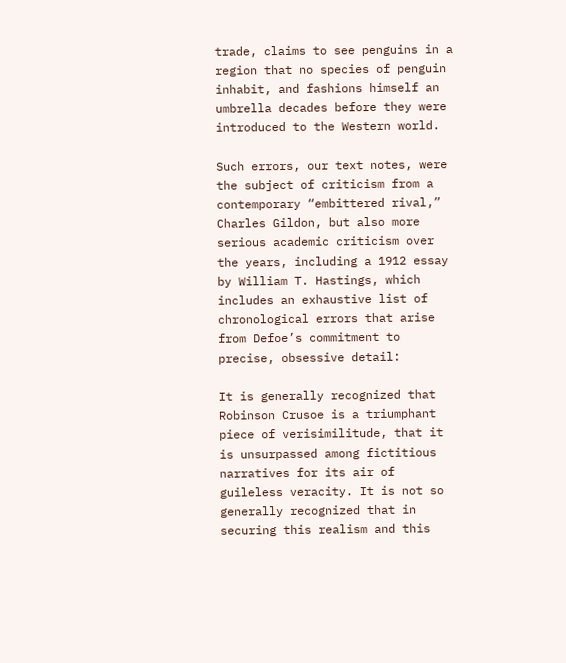trade, claims to see penguins in a region that no species of penguin inhabit, and fashions himself an umbrella decades before they were introduced to the Western world.

Such errors, our text notes, were the subject of criticism from a contemporary “embittered rival,” Charles Gildon, but also more serious academic criticism over the years, including a 1912 essay by William T. Hastings, which includes an exhaustive list of chronological errors that arise from Defoe’s commitment to precise, obsessive detail:

It is generally recognized that Robinson Crusoe is a triumphant piece of verisimilitude, that it is unsurpassed among fictitious narratives for its air of guileless veracity. It is not so generally recognized that in securing this realism and this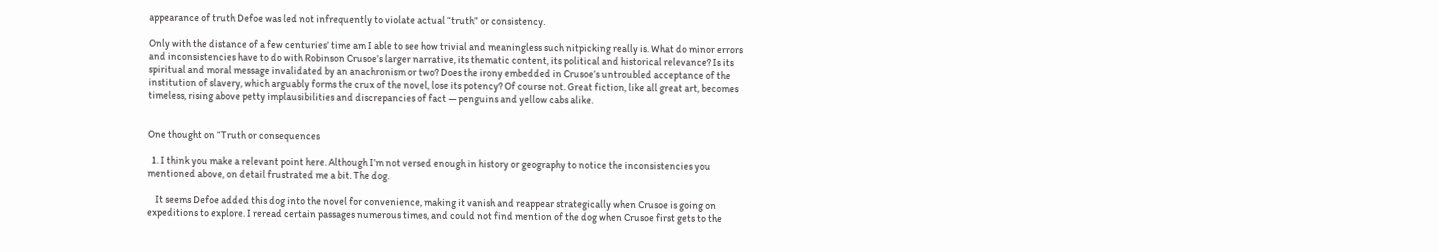appearance of truth Defoe was led not infrequently to violate actual “truth” or consistency.

Only with the distance of a few centuries’ time am I able to see how trivial and meaningless such nitpicking really is. What do minor errors and inconsistencies have to do with Robinson Crusoe’s larger narrative, its thematic content, its political and historical relevance? Is its spiritual and moral message invalidated by an anachronism or two? Does the irony embedded in Crusoe’s untroubled acceptance of the institution of slavery, which arguably forms the crux of the novel, lose its potency? Of course not. Great fiction, like all great art, becomes timeless, rising above petty implausibilities and discrepancies of fact — penguins and yellow cabs alike.


One thought on “Truth or consequences

  1. I think you make a relevant point here. Although I’m not versed enough in history or geography to notice the inconsistencies you mentioned above, on detail frustrated me a bit. The dog.

    It seems Defoe added this dog into the novel for convenience, making it vanish and reappear strategically when Crusoe is going on expeditions to explore. I reread certain passages numerous times, and could not find mention of the dog when Crusoe first gets to the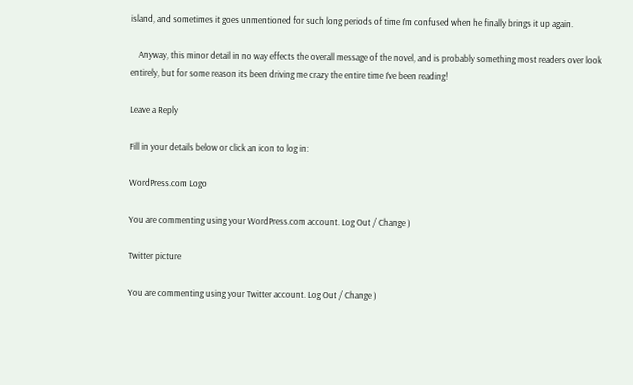island, and sometimes it goes unmentioned for such long periods of time I’m confused when he finally brings it up again.

    Anyway, this minor detail in no way effects the overall message of the novel, and is probably something most readers over look entirely, but for some reason its been driving me crazy the entire time I’ve been reading!

Leave a Reply

Fill in your details below or click an icon to log in:

WordPress.com Logo

You are commenting using your WordPress.com account. Log Out / Change )

Twitter picture

You are commenting using your Twitter account. Log Out / Change )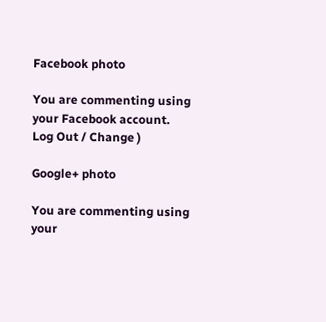Facebook photo

You are commenting using your Facebook account. Log Out / Change )

Google+ photo

You are commenting using your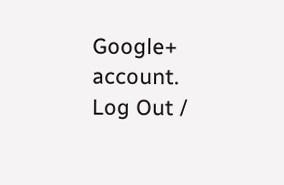Google+ account. Log Out /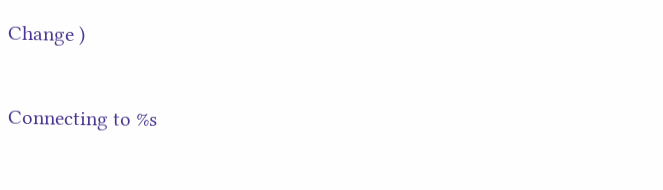Change )

Connecting to %s